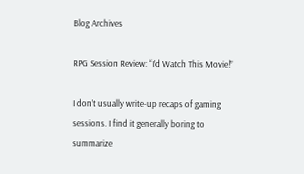Blog Archives

RPG Session Review: “I’d Watch This Movie!”

I don’t usually write-up recaps of gaming sessions. I find it generally boring to summarize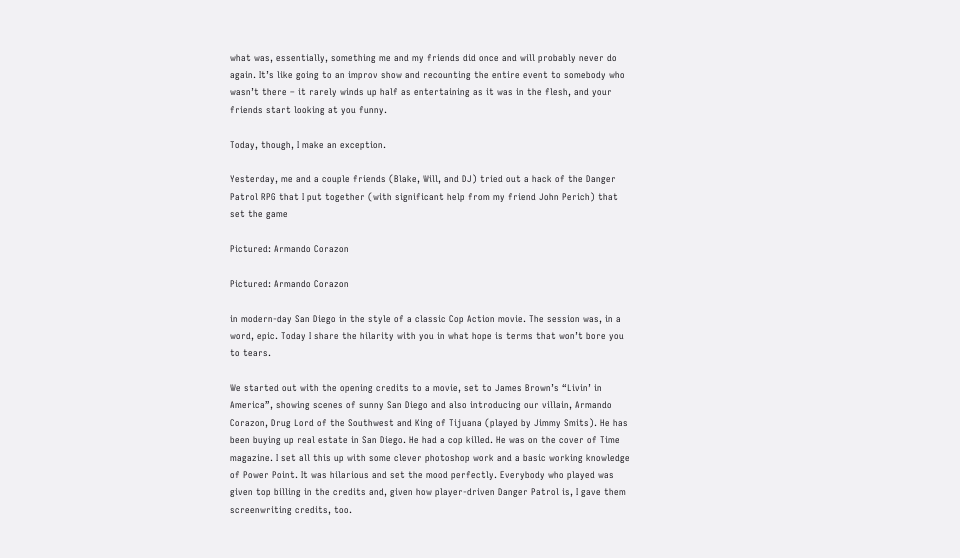what was, essentially, something me and my friends did once and will probably never do again. It’s like going to an improv show and recounting the entire event to somebody who wasn’t there – it rarely winds up half as entertaining as it was in the flesh, and your friends start looking at you funny.

Today, though, I make an exception.

Yesterday, me and a couple friends (Blake, Will, and DJ) tried out a hack of the Danger Patrol RPG that I put together (with significant help from my friend John Perich) that set the game

Pictured: Armando Corazon

Pictured: Armando Corazon

in modern-day San Diego in the style of a classic Cop Action movie. The session was, in a word, epic. Today I share the hilarity with you in what hope is terms that won’t bore you to tears.

We started out with the opening credits to a movie, set to James Brown’s “Livin’ in America”, showing scenes of sunny San Diego and also introducing our villain, Armando Corazon, Drug Lord of the Southwest and King of Tijuana (played by Jimmy Smits). He has been buying up real estate in San Diego. He had a cop killed. He was on the cover of Time magazine. I set all this up with some clever photoshop work and a basic working knowledge of Power Point. It was hilarious and set the mood perfectly. Everybody who played was given top billing in the credits and, given how player-driven Danger Patrol is, I gave them screenwriting credits, too.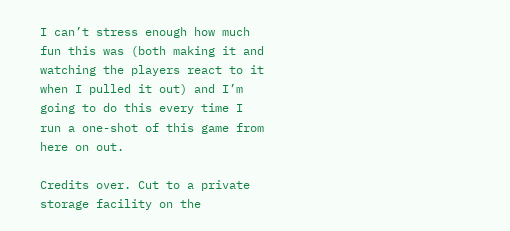I can’t stress enough how much fun this was (both making it and watching the players react to it when I pulled it out) and I’m going to do this every time I run a one-shot of this game from here on out.

Credits over. Cut to a private storage facility on the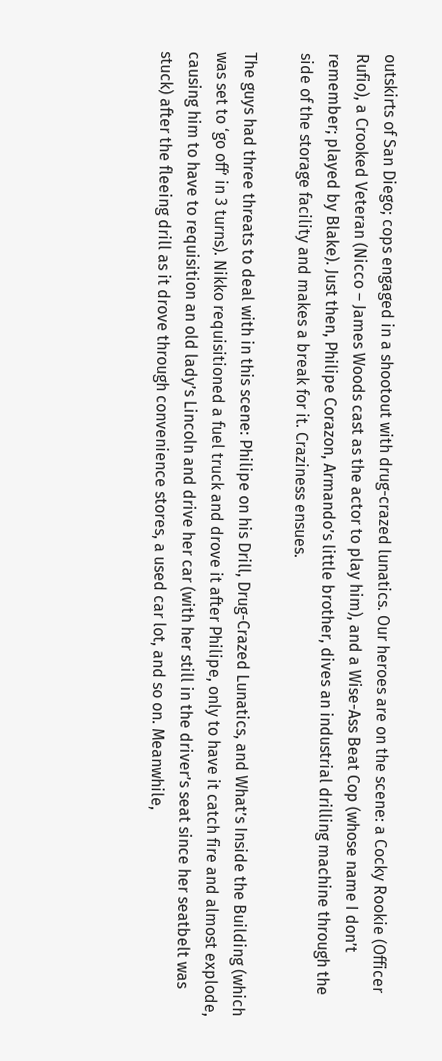outskirts of San Diego; cops engaged in a shootout with drug-crazed lunatics. Our heroes are on the scene: a Cocky Rookie (Officer Rufio), a Crooked Veteran (Nicco – James Woods cast as the actor to play him), and a Wise-Ass Beat Cop (whose name I don’t remember; played by Blake). Just then, Philipe Corazon, Armando’s little brother, dives an industrial drilling machine through the side of the storage facility and makes a break for it. Craziness ensues.

The guys had three threats to deal with in this scene: Philipe on his Drill, Drug-Crazed Lunatics, and What’s Inside the Building (which was set to ‘go off’ in 3 turns). Nikko requisitioned a fuel truck and drove it after Philipe, only to have it catch fire and almost explode, causing him to have to requisition an old lady’s Lincoln and drive her car (with her still in the driver’s seat since her seatbelt was stuck) after the fleeing drill as it drove through convenience stores, a used car lot, and so on. Meanwhile,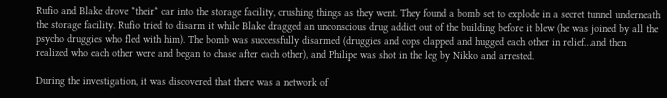Rufio and Blake drove *their* car into the storage facility, crushing things as they went. They found a bomb set to explode in a secret tunnel underneath the storage facility. Rufio tried to disarm it while Blake dragged an unconscious drug addict out of the building before it blew (he was joined by all the psycho druggies who fled with him). The bomb was successfully disarmed (druggies and cops clapped and hugged each other in relief…and then realized who each other were and began to chase after each other), and Philipe was shot in the leg by Nikko and arrested.

During the investigation, it was discovered that there was a network of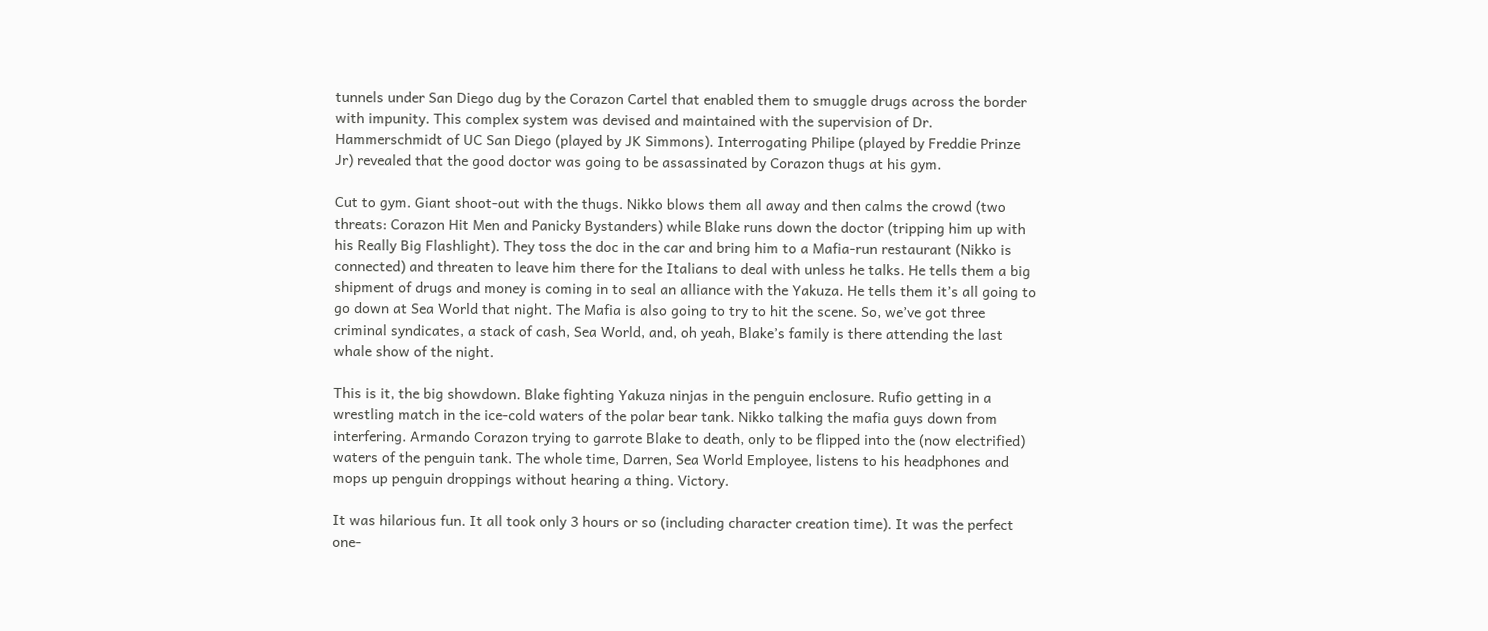tunnels under San Diego dug by the Corazon Cartel that enabled them to smuggle drugs across the border with impunity. This complex system was devised and maintained with the supervision of Dr. Hammerschmidt of UC San Diego (played by JK Simmons). Interrogating Philipe (played by Freddie Prinze Jr) revealed that the good doctor was going to be assassinated by Corazon thugs at his gym.

Cut to gym. Giant shoot-out with the thugs. Nikko blows them all away and then calms the crowd (two threats: Corazon Hit Men and Panicky Bystanders) while Blake runs down the doctor (tripping him up with his Really Big Flashlight). They toss the doc in the car and bring him to a Mafia-run restaurant (Nikko is connected) and threaten to leave him there for the Italians to deal with unless he talks. He tells them a big shipment of drugs and money is coming in to seal an alliance with the Yakuza. He tells them it’s all going to go down at Sea World that night. The Mafia is also going to try to hit the scene. So, we’ve got three criminal syndicates, a stack of cash, Sea World, and, oh yeah, Blake’s family is there attending the last whale show of the night.

This is it, the big showdown. Blake fighting Yakuza ninjas in the penguin enclosure. Rufio getting in a wrestling match in the ice-cold waters of the polar bear tank. Nikko talking the mafia guys down from interfering. Armando Corazon trying to garrote Blake to death, only to be flipped into the (now electrified) waters of the penguin tank. The whole time, Darren, Sea World Employee, listens to his headphones and mops up penguin droppings without hearing a thing. Victory.

It was hilarious fun. It all took only 3 hours or so (including character creation time). It was the perfect one-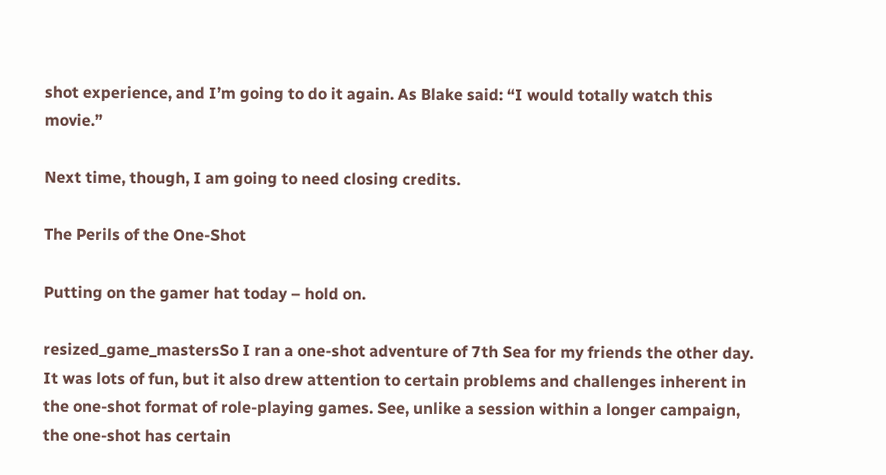shot experience, and I’m going to do it again. As Blake said: “I would totally watch this movie.”

Next time, though, I am going to need closing credits.

The Perils of the One-Shot

Putting on the gamer hat today – hold on.

resized_game_mastersSo I ran a one-shot adventure of 7th Sea for my friends the other day. It was lots of fun, but it also drew attention to certain problems and challenges inherent in the one-shot format of role-playing games. See, unlike a session within a longer campaign, the one-shot has certain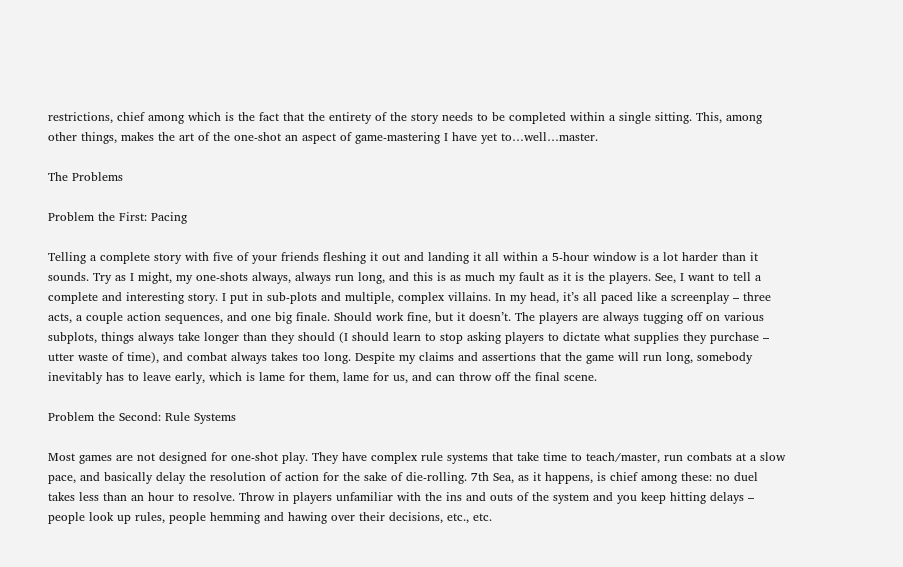restrictions, chief among which is the fact that the entirety of the story needs to be completed within a single sitting. This, among other things, makes the art of the one-shot an aspect of game-mastering I have yet to…well…master.

The Problems

Problem the First: Pacing

Telling a complete story with five of your friends fleshing it out and landing it all within a 5-hour window is a lot harder than it sounds. Try as I might, my one-shots always, always run long, and this is as much my fault as it is the players. See, I want to tell a complete and interesting story. I put in sub-plots and multiple, complex villains. In my head, it’s all paced like a screenplay – three acts, a couple action sequences, and one big finale. Should work fine, but it doesn’t. The players are always tugging off on various subplots, things always take longer than they should (I should learn to stop asking players to dictate what supplies they purchase – utter waste of time), and combat always takes too long. Despite my claims and assertions that the game will run long, somebody inevitably has to leave early, which is lame for them, lame for us, and can throw off the final scene.

Problem the Second: Rule Systems

Most games are not designed for one-shot play. They have complex rule systems that take time to teach/master, run combats at a slow pace, and basically delay the resolution of action for the sake of die-rolling. 7th Sea, as it happens, is chief among these: no duel takes less than an hour to resolve. Throw in players unfamiliar with the ins and outs of the system and you keep hitting delays – people look up rules, people hemming and hawing over their decisions, etc., etc.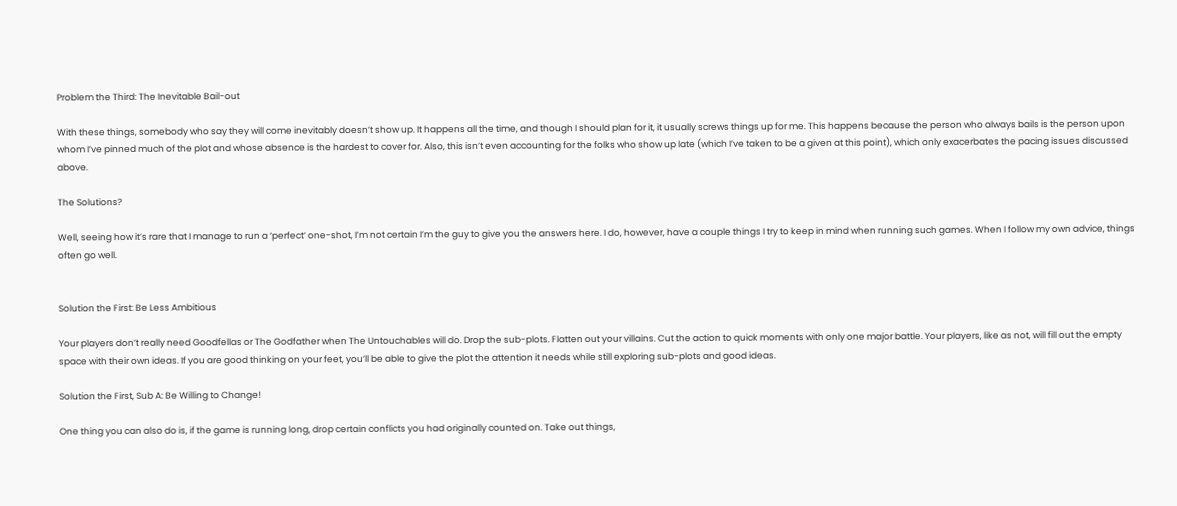Problem the Third: The Inevitable Bail-out

With these things, somebody who say they will come inevitably doesn’t show up. It happens all the time, and though I should plan for it, it usually screws things up for me. This happens because the person who always bails is the person upon whom I’ve pinned much of the plot and whose absence is the hardest to cover for. Also, this isn’t even accounting for the folks who show up late (which I’ve taken to be a given at this point), which only exacerbates the pacing issues discussed above.

The Solutions?

Well, seeing how it’s rare that I manage to run a ‘perfect’ one-shot, I’m not certain I’m the guy to give you the answers here. I do, however, have a couple things I try to keep in mind when running such games. When I follow my own advice, things often go well.


Solution the First: Be Less Ambitious

Your players don’t really need Goodfellas or The Godfather when The Untouchables will do. Drop the sub-plots. Flatten out your villains. Cut the action to quick moments with only one major battle. Your players, like as not, will fill out the empty space with their own ideas. If you are good thinking on your feet, you’ll be able to give the plot the attention it needs while still exploring sub-plots and good ideas.

Solution the First, Sub A: Be Willing to Change!

One thing you can also do is, if the game is running long, drop certain conflicts you had originally counted on. Take out things,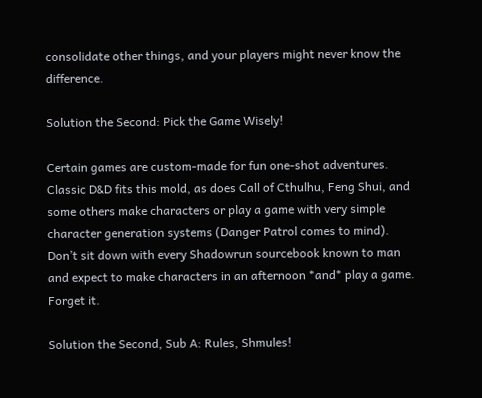consolidate other things, and your players might never know the difference.

Solution the Second: Pick the Game Wisely!

Certain games are custom-made for fun one-shot adventures. Classic D&D fits this mold, as does Call of Cthulhu, Feng Shui, and some others make characters or play a game with very simple character generation systems (Danger Patrol comes to mind). Don’t sit down with every Shadowrun sourcebook known to man and expect to make characters in an afternoon *and* play a game. Forget it.

Solution the Second, Sub A: Rules, Shmules!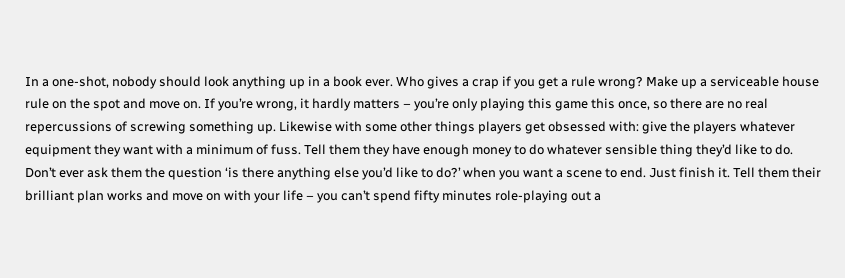In a one-shot, nobody should look anything up in a book ever. Who gives a crap if you get a rule wrong? Make up a serviceable house rule on the spot and move on. If you’re wrong, it hardly matters – you’re only playing this game this once, so there are no real repercussions of screwing something up. Likewise with some other things players get obsessed with: give the players whatever equipment they want with a minimum of fuss. Tell them they have enough money to do whatever sensible thing they’d like to do. Don’t ever ask them the question ‘is there anything else you’d like to do?’ when you want a scene to end. Just finish it. Tell them their brilliant plan works and move on with your life – you can’t spend fifty minutes role-playing out a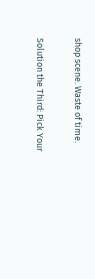shop scene. Waste of time.

Solution the Third: Pick Your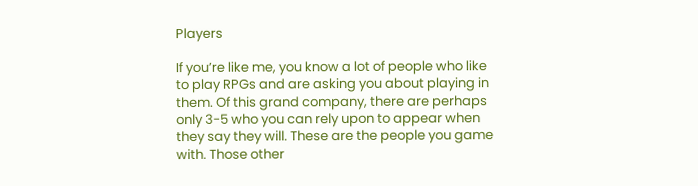Players

If you’re like me, you know a lot of people who like to play RPGs and are asking you about playing in them. Of this grand company, there are perhaps only 3-5 who you can rely upon to appear when they say they will. These are the people you game with. Those other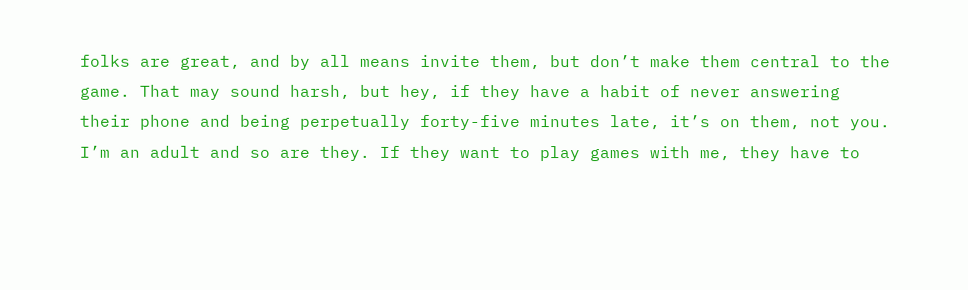folks are great, and by all means invite them, but don’t make them central to the game. That may sound harsh, but hey, if they have a habit of never answering their phone and being perpetually forty-five minutes late, it’s on them, not you. I’m an adult and so are they. If they want to play games with me, they have to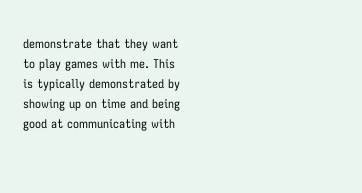demonstrate that they want to play games with me. This is typically demonstrated by showing up on time and being good at communicating with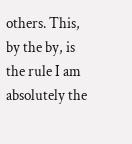others. This, by the by, is the rule I am absolutely the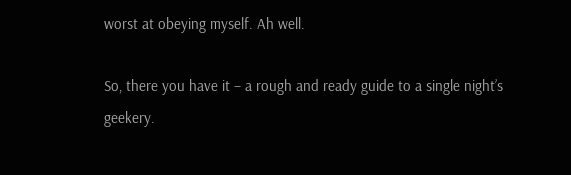worst at obeying myself. Ah well.

So, there you have it – a rough and ready guide to a single night’s geekery.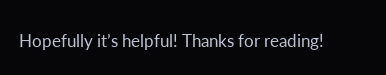Hopefully it’s helpful! Thanks for reading!